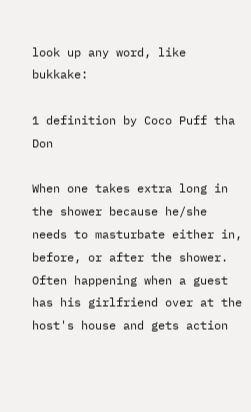look up any word, like bukkake:

1 definition by Coco Puff tha Don

When one takes extra long in the shower because he/she needs to masturbate either in, before, or after the shower. Often happening when a guest has his girlfriend over at the host's house and gets action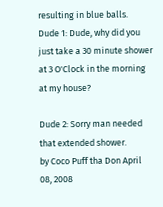resulting in blue balls.
Dude 1: Dude, why did you just take a 30 minute shower at 3 O'Clock in the morning at my house?

Dude 2: Sorry man needed that extended shower.
by Coco Puff tha Don April 08, 2008